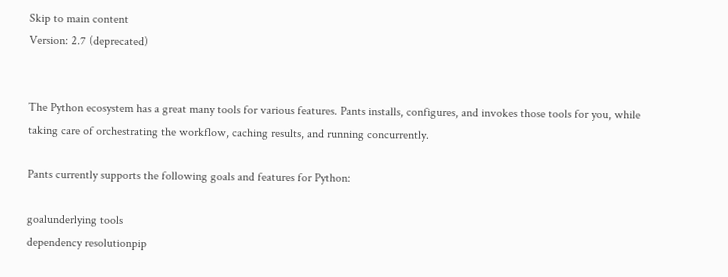Skip to main content
Version: 2.7 (deprecated)


The Python ecosystem has a great many tools for various features. Pants installs, configures, and invokes those tools for you, while taking care of orchestrating the workflow, caching results, and running concurrently.

Pants currently supports the following goals and features for Python:

goalunderlying tools
dependency resolutionpip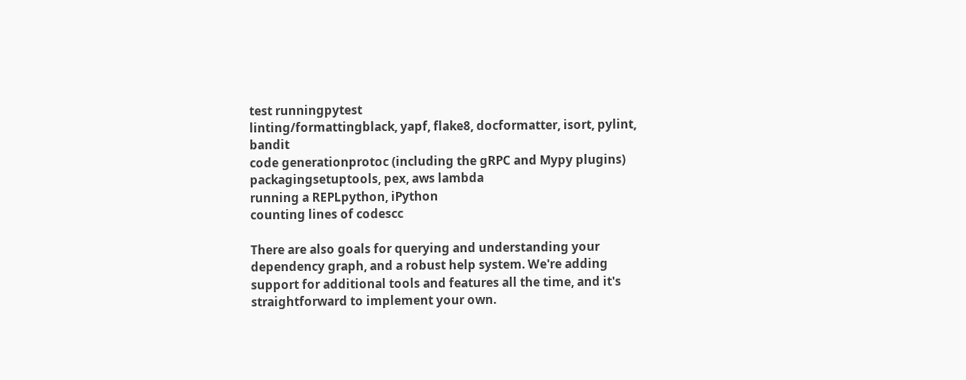test runningpytest
linting/formattingblack, yapf, flake8, docformatter, isort, pylint, bandit
code generationprotoc (including the gRPC and Mypy plugins)
packagingsetuptools, pex, aws lambda
running a REPLpython, iPython
counting lines of codescc

There are also goals for querying and understanding your dependency graph, and a robust help system. We're adding support for additional tools and features all the time, and it's straightforward to implement your own.